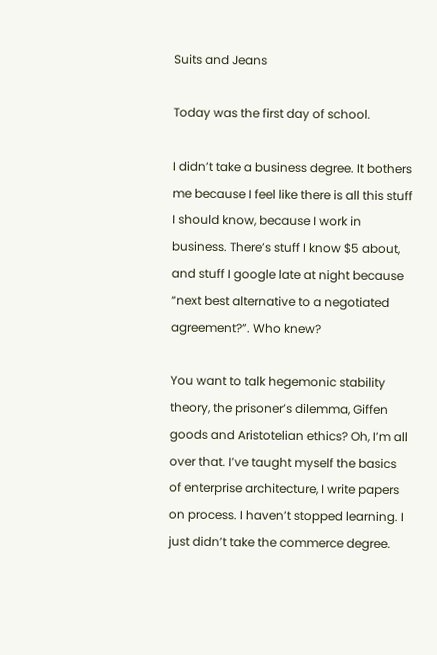Suits and Jeans

Today was the first day of school.

I didn’t take a business degree. It bothers me because I feel like there is all this stuff I should know, because I work in business. There’s stuff I know $5 about, and stuff I google late at night because “next best alternative to a negotiated agreement?”. Who knew?

You want to talk hegemonic stability theory, the prisoner’s dilemma, Giffen goods and Aristotelian ethics? Oh, I’m all over that. I’ve taught myself the basics of enterprise architecture, I write papers on process. I haven’t stopped learning. I just didn’t take the commerce degree.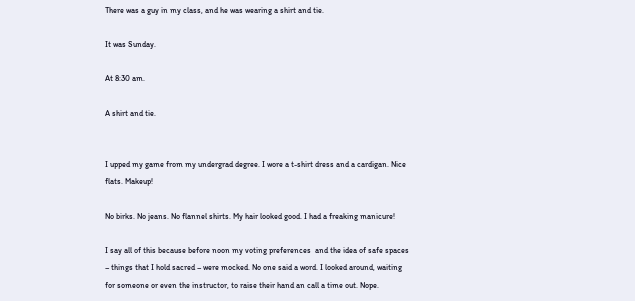There was a guy in my class, and he was wearing a shirt and tie.

It was Sunday.

At 8:30 am.

A shirt and tie.


I upped my game from my undergrad degree. I wore a t-shirt dress and a cardigan. Nice flats. Makeup!

No birks. No jeans. No flannel shirts. My hair looked good. I had a freaking manicure!

I say all of this because before noon my voting preferences  and the idea of safe spaces – things that I hold sacred – were mocked. No one said a word. I looked around, waiting for someone or even the instructor, to raise their hand an call a time out. Nope.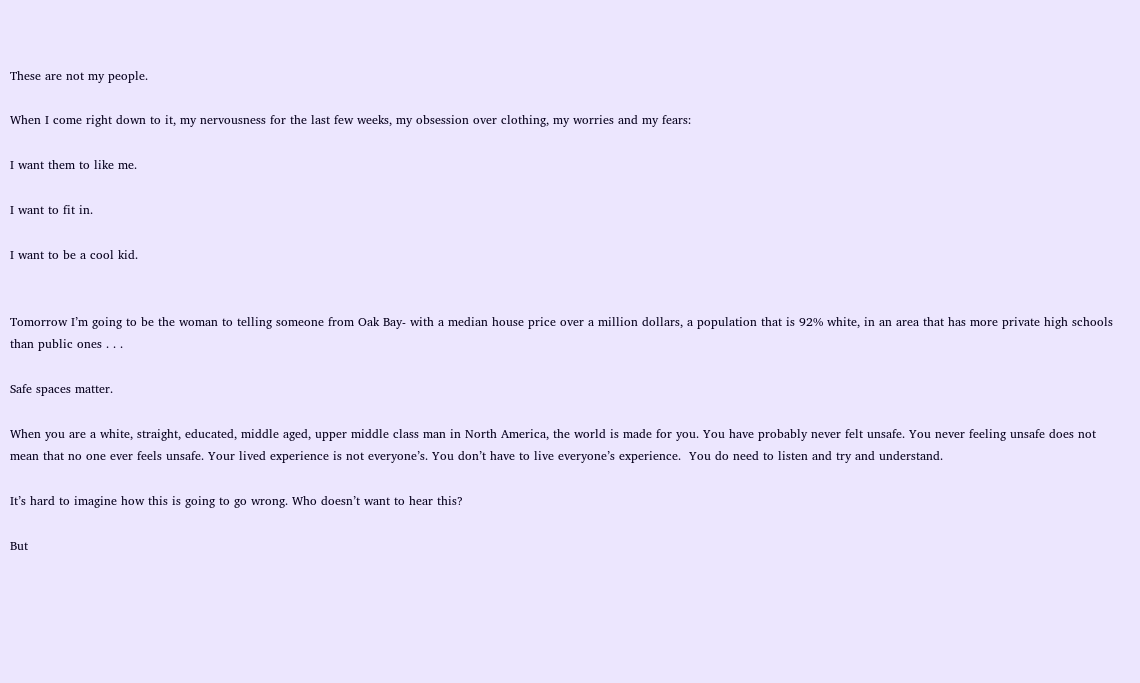These are not my people.

When I come right down to it, my nervousness for the last few weeks, my obsession over clothing, my worries and my fears:

I want them to like me.

I want to fit in.

I want to be a cool kid.


Tomorrow I’m going to be the woman to telling someone from Oak Bay- with a median house price over a million dollars, a population that is 92% white, in an area that has more private high schools than public ones . . .

Safe spaces matter.

When you are a white, straight, educated, middle aged, upper middle class man in North America, the world is made for you. You have probably never felt unsafe. You never feeling unsafe does not mean that no one ever feels unsafe. Your lived experience is not everyone’s. You don’t have to live everyone’s experience.  You do need to listen and try and understand.

It’s hard to imagine how this is going to go wrong. Who doesn’t want to hear this?

But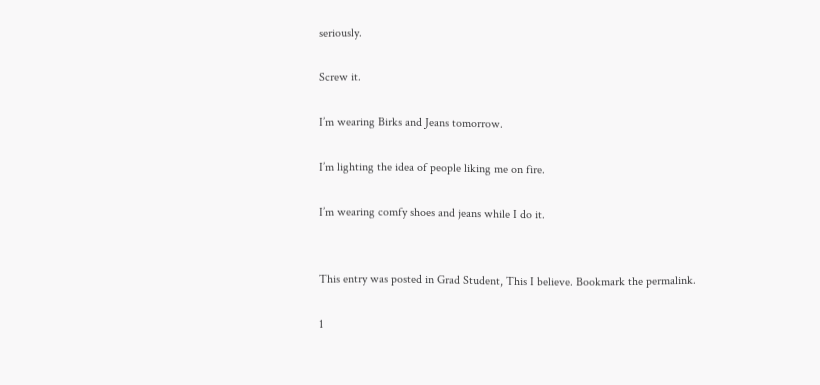seriously.

Screw it.

I’m wearing Birks and Jeans tomorrow.

I’m lighting the idea of people liking me on fire.

I’m wearing comfy shoes and jeans while I do it.


This entry was posted in Grad Student, This I believe. Bookmark the permalink.

1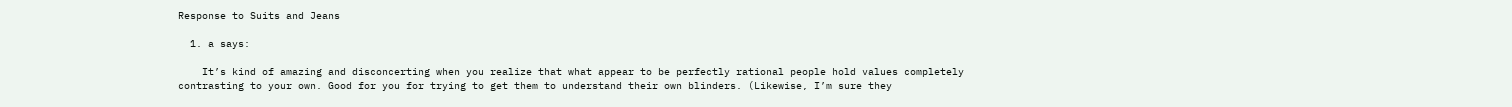Response to Suits and Jeans

  1. a says:

    It’s kind of amazing and disconcerting when you realize that what appear to be perfectly rational people hold values completely contrasting to your own. Good for you for trying to get them to understand their own blinders. (Likewise, I’m sure they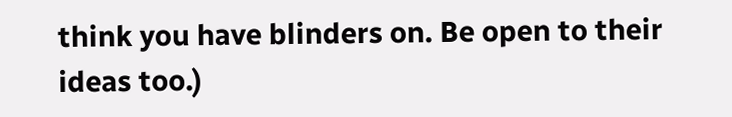think you have blinders on. Be open to their ideas too.)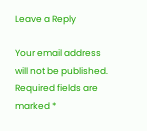Leave a Reply

Your email address will not be published. Required fields are marked *